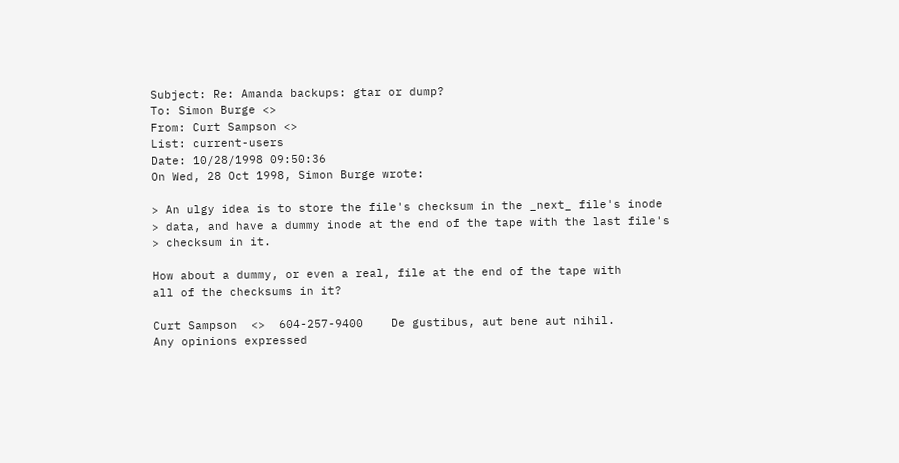Subject: Re: Amanda backups: gtar or dump?
To: Simon Burge <>
From: Curt Sampson <>
List: current-users
Date: 10/28/1998 09:50:36
On Wed, 28 Oct 1998, Simon Burge wrote:

> An ulgy idea is to store the file's checksum in the _next_ file's inode
> data, and have a dummy inode at the end of the tape with the last file's
> checksum in it.

How about a dummy, or even a real, file at the end of the tape with
all of the checksums in it?

Curt Sampson  <>  604-257-9400    De gustibus, aut bene aut nihil.
Any opinions expressed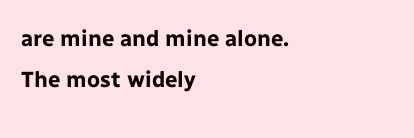are mine and mine alone.
The most widely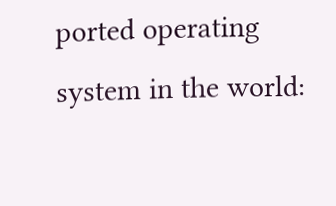ported operating system in the world: